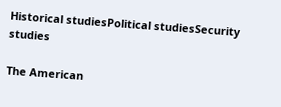Historical studiesPolitical studiesSecurity studies

The American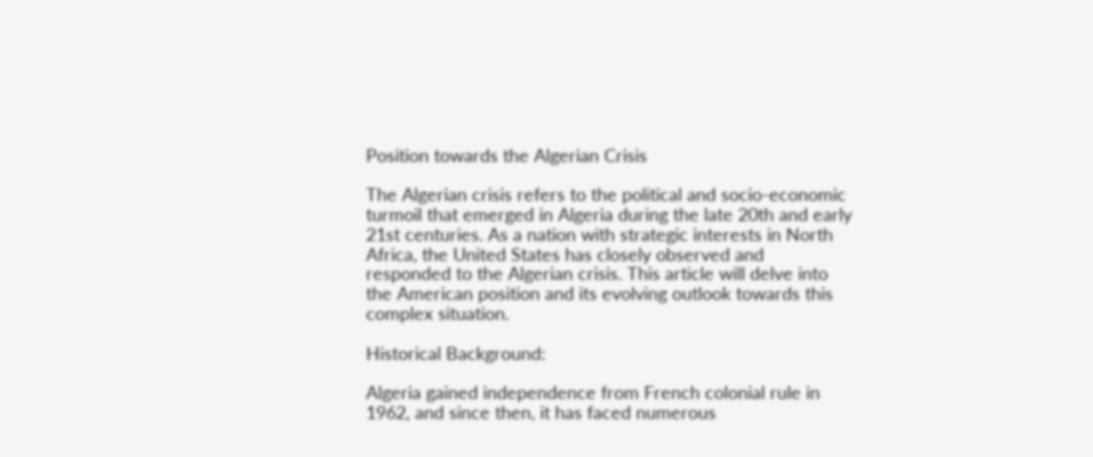Position towards the Algerian Crisis

The Algerian crisis refers to the political and socio-economic turmoil that emerged in Algeria during the late 20th and early 21st centuries. As a nation with strategic interests in North Africa, the United States has closely observed and responded to the Algerian crisis. This article will delve into the American position and its evolving outlook towards this complex situation.

Historical Background:

Algeria gained independence from French colonial rule in 1962, and since then, it has faced numerous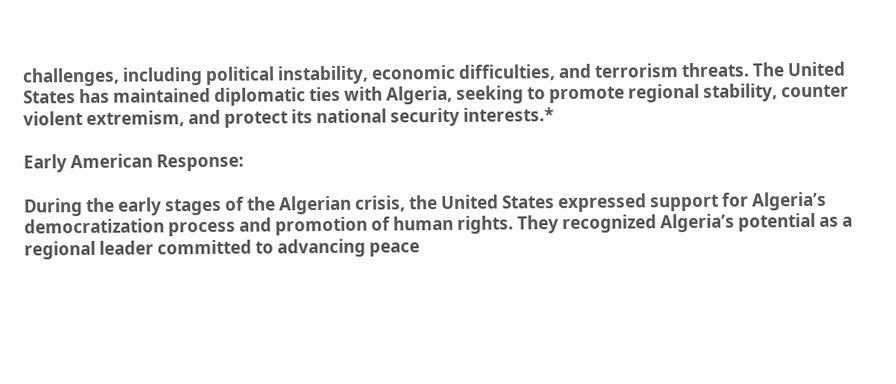challenges, including political instability, economic difficulties, and terrorism threats. The United States has maintained diplomatic ties with Algeria, seeking to promote regional stability, counter violent extremism, and protect its national security interests.*

Early American Response:

During the early stages of the Algerian crisis, the United States expressed support for Algeria’s democratization process and promotion of human rights. They recognized Algeria’s potential as a regional leader committed to advancing peace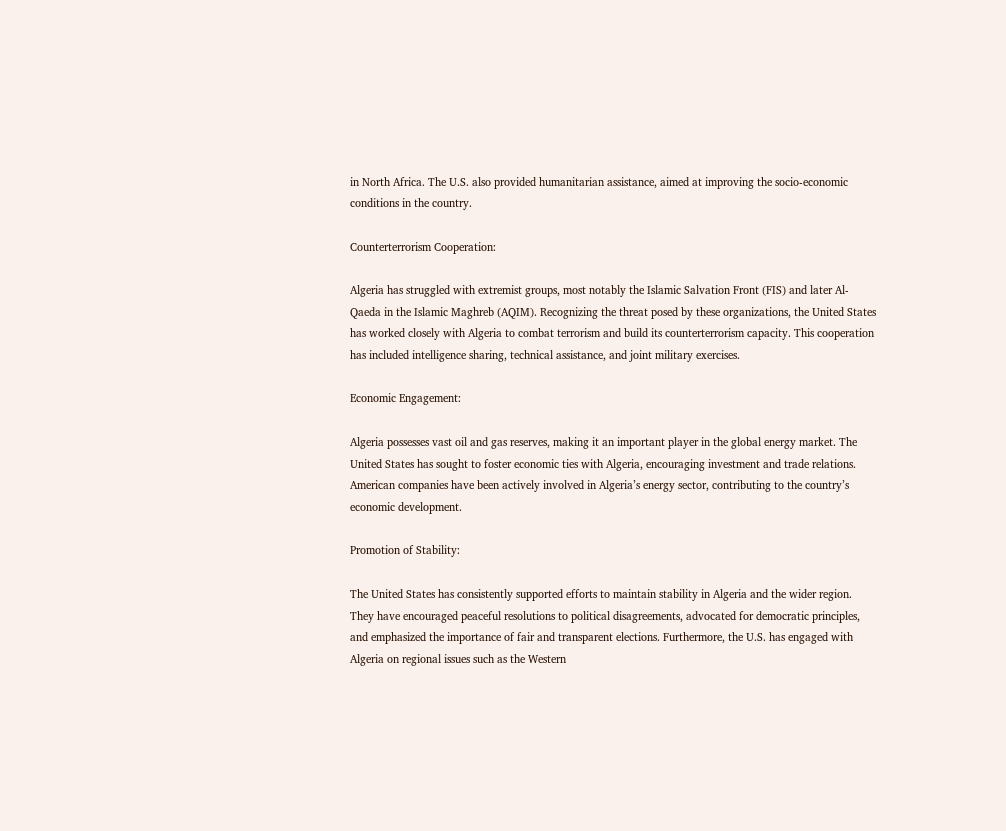in North Africa. The U.S. also provided humanitarian assistance, aimed at improving the socio-economic conditions in the country.

Counterterrorism Cooperation:

Algeria has struggled with extremist groups, most notably the Islamic Salvation Front (FIS) and later Al-Qaeda in the Islamic Maghreb (AQIM). Recognizing the threat posed by these organizations, the United States has worked closely with Algeria to combat terrorism and build its counterterrorism capacity. This cooperation has included intelligence sharing, technical assistance, and joint military exercises.

Economic Engagement:

Algeria possesses vast oil and gas reserves, making it an important player in the global energy market. The United States has sought to foster economic ties with Algeria, encouraging investment and trade relations. American companies have been actively involved in Algeria’s energy sector, contributing to the country’s economic development.

Promotion of Stability:

The United States has consistently supported efforts to maintain stability in Algeria and the wider region. They have encouraged peaceful resolutions to political disagreements, advocated for democratic principles, and emphasized the importance of fair and transparent elections. Furthermore, the U.S. has engaged with Algeria on regional issues such as the Western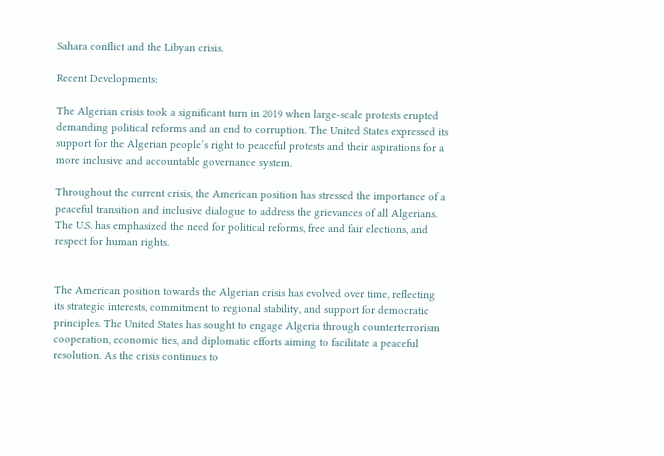Sahara conflict and the Libyan crisis.

Recent Developments:

The Algerian crisis took a significant turn in 2019 when large-scale protests erupted demanding political reforms and an end to corruption. The United States expressed its support for the Algerian people’s right to peaceful protests and their aspirations for a more inclusive and accountable governance system.

Throughout the current crisis, the American position has stressed the importance of a peaceful transition and inclusive dialogue to address the grievances of all Algerians. The U.S. has emphasized the need for political reforms, free and fair elections, and respect for human rights.


The American position towards the Algerian crisis has evolved over time, reflecting its strategic interests, commitment to regional stability, and support for democratic principles. The United States has sought to engage Algeria through counterterrorism cooperation, economic ties, and diplomatic efforts aiming to facilitate a peaceful resolution. As the crisis continues to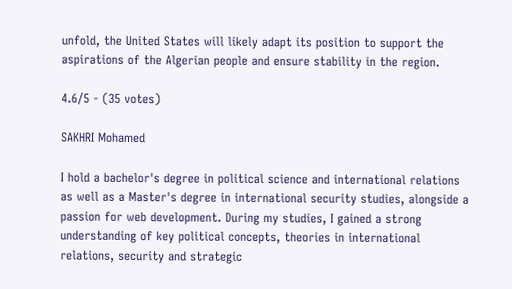unfold, the United States will likely adapt its position to support the aspirations of the Algerian people and ensure stability in the region.

4.6/5 - (35 votes)

SAKHRI Mohamed

I hold a bachelor's degree in political science and international relations as well as a Master's degree in international security studies, alongside a passion for web development. During my studies, I gained a strong understanding of key political concepts, theories in international relations, security and strategic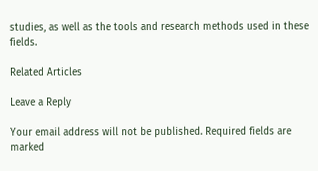studies, as well as the tools and research methods used in these fields.

Related Articles

Leave a Reply

Your email address will not be published. Required fields are marked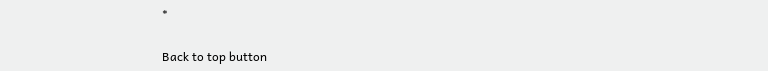*

Back to top button